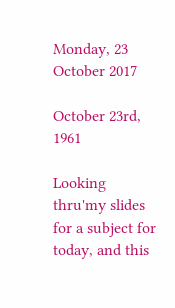Monday, 23 October 2017

October 23rd, 1961

Looking thru'my slides for a subject for today, and this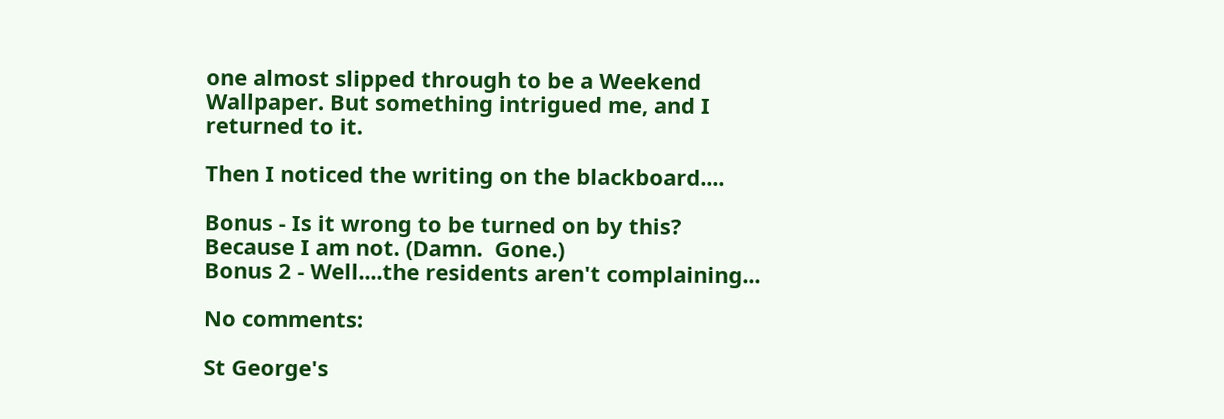one almost slipped through to be a Weekend Wallpaper. But something intrigued me, and I returned to it.

Then I noticed the writing on the blackboard....

Bonus - Is it wrong to be turned on by this?  Because I am not. (Damn.  Gone.)
Bonus 2 - Well....the residents aren't complaining...

No comments:

St George's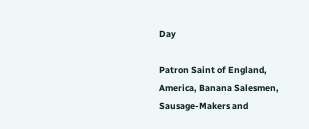Day

Patron Saint of England, America, Banana Salesmen, Sausage-Makers and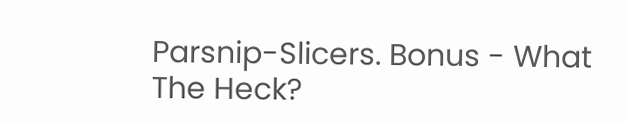Parsnip-Slicers. Bonus - What The Heck?